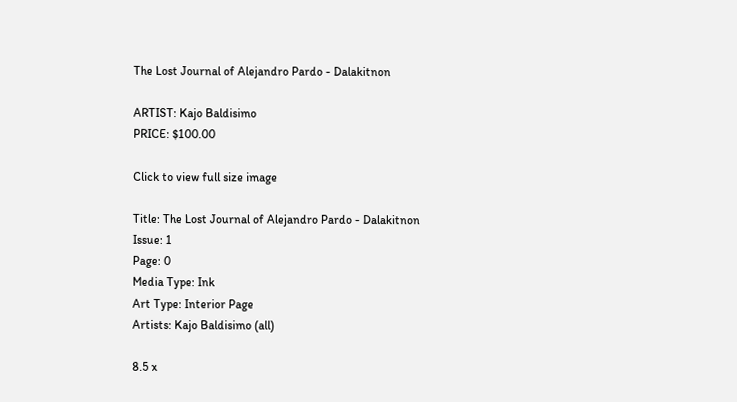The Lost Journal of Alejandro Pardo - Dalakitnon

ARTIST: Kajo Baldisimo
PRICE: $100.00

Click to view full size image

Title: The Lost Journal of Alejandro Pardo - Dalakitnon
Issue: 1
Page: 0
Media Type: Ink
Art Type: Interior Page
Artists: Kajo Baldisimo (all)

8.5 x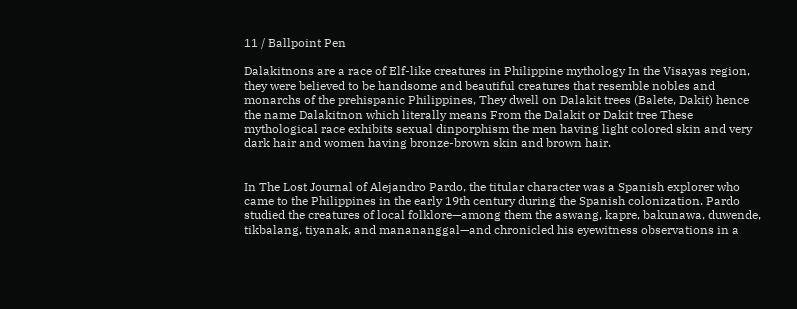11 / Ballpoint Pen

Dalakitnons are a race of Elf-like creatures in Philippine mythology In the Visayas region, they were believed to be handsome and beautiful creatures that resemble nobles and monarchs of the prehispanic Philippines, They dwell on Dalakit trees (Balete, Dakit) hence the name Dalakitnon which literally means From the Dalakit or Dakit tree These mythological race exhibits sexual dinporphism the men having light colored skin and very dark hair and women having bronze-brown skin and brown hair.


In The Lost Journal of Alejandro Pardo, the titular character was a Spanish explorer who came to the Philippines in the early 19th century during the Spanish colonization. Pardo studied the creatures of local folklore—among them the aswang, kapre, bakunawa, duwende, tikbalang, tiyanak, and manananggal—and chronicled his eyewitness observations in a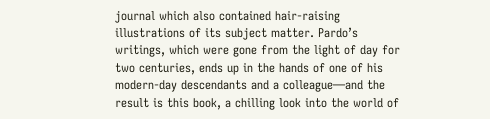journal which also contained hair-raising illustrations of its subject matter. Pardo’s writings, which were gone from the light of day for two centuries, ends up in the hands of one of his modern-day descendants and a colleague—and the result is this book, a chilling look into the world of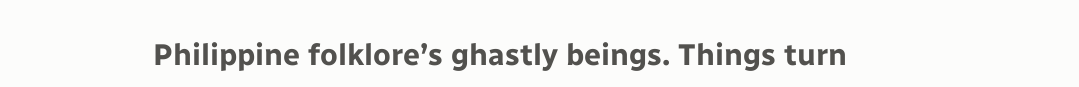Philippine folklore’s ghastly beings. Things turn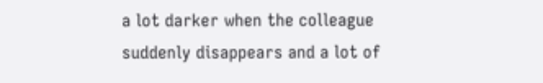a lot darker when the colleague suddenly disappears and a lot of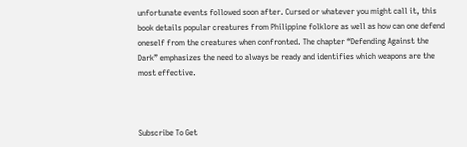unfortunate events followed soon after. Cursed or whatever you might call it, this book details popular creatures from Philippine folklore as well as how can one defend oneself from the creatures when confronted. The chapter “Defending Against the Dark” emphasizes the need to always be ready and identifies which weapons are the most effective.



Subscribe To Get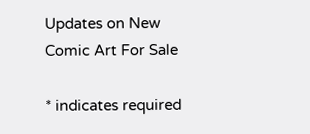Updates on New Comic Art For Sale

* indicates required